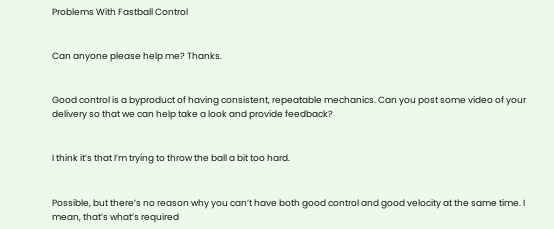Problems With Fastball Control


Can anyone please help me? Thanks.


Good control is a byproduct of having consistent, repeatable mechanics. Can you post some video of your delivery so that we can help take a look and provide feedback?


I think it’s that I’m trying to throw the ball a bit too hard.


Possible, but there’s no reason why you can’t have both good control and good velocity at the same time. I mean, that’s what’s required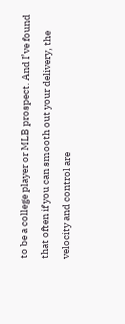to be a college player or MLB prospect. And I’ve found that often if you can smooth out your delivery, the velocity and control are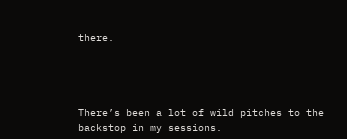there.




There’s been a lot of wild pitches to the backstop in my sessions.